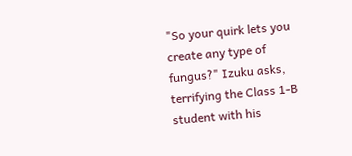"So your quirk lets you create any type of fungus?" Izuku asks, terrifying the Class 1-B student with his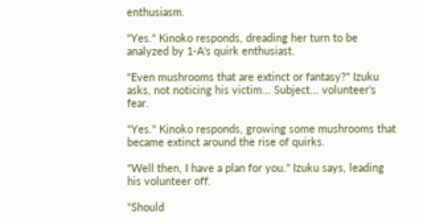enthusiasm.

"Yes." Kinoko responds, dreading her turn to be analyzed by 1-A's quirk enthusiast.

"Even mushrooms that are extinct or fantasy?" Izuku asks, not noticing his victim... Subject... volunteer's fear.

"Yes." Kinoko responds, growing some mushrooms that became extinct around the rise of quirks.

"Well then, I have a plan for you." Izuku says, leading his volunteer off.

"Should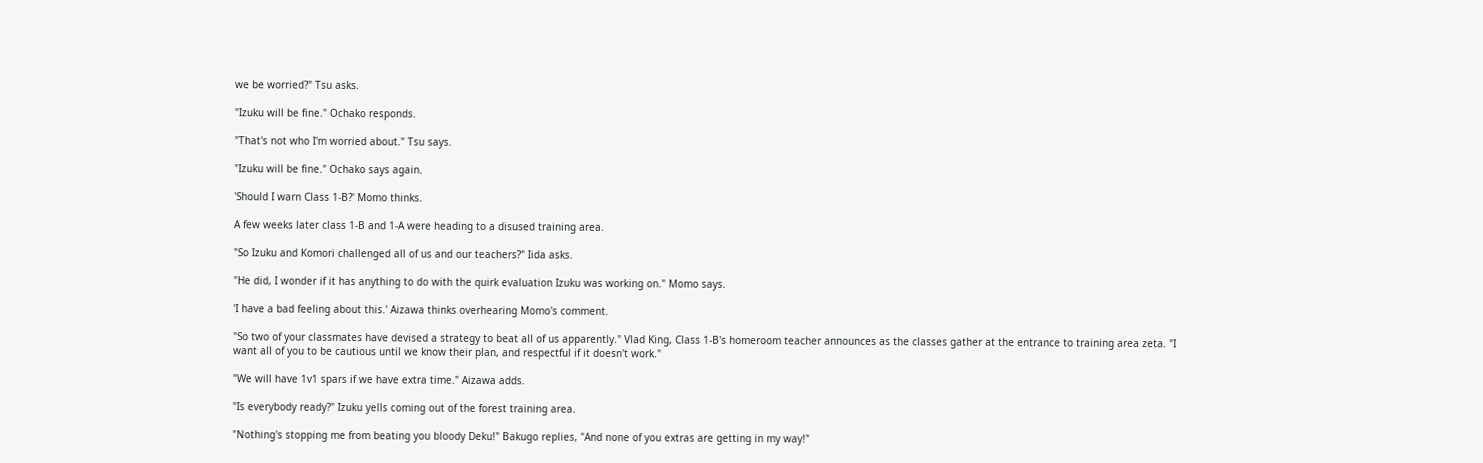we be worried?" Tsu asks.

"Izuku will be fine." Ochako responds.

"That's not who I'm worried about." Tsu says.

"Izuku will be fine." Ochako says again.

'Should I warn Class 1-B?' Momo thinks.

A few weeks later class 1-B and 1-A were heading to a disused training area.

"So Izuku and Komori challenged all of us and our teachers?" Iida asks.

"He did, I wonder if it has anything to do with the quirk evaluation Izuku was working on." Momo says.

'I have a bad feeling about this.' Aizawa thinks overhearing Momo's comment.

"So two of your classmates have devised a strategy to beat all of us apparently." Vlad King, Class 1-B's homeroom teacher announces as the classes gather at the entrance to training area zeta. "I want all of you to be cautious until we know their plan, and respectful if it doesn't work."

"We will have 1v1 spars if we have extra time." Aizawa adds.

"Is everybody ready?" Izuku yells coming out of the forest training area.

"Nothing's stopping me from beating you bloody Deku!" Bakugo replies, "And none of you extras are getting in my way!"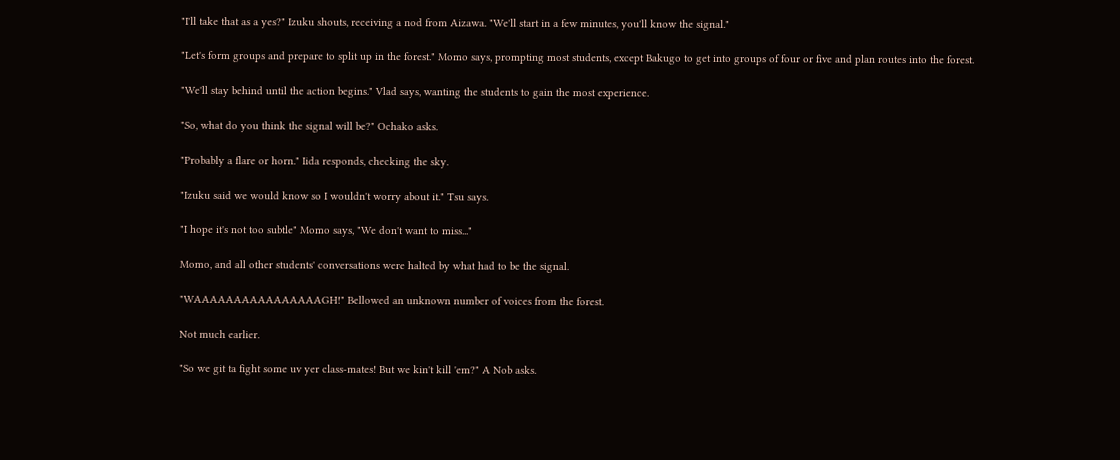"I'll take that as a yes?" Izuku shouts, receiving a nod from Aizawa. "We'll start in a few minutes, you'll know the signal."

"Let's form groups and prepare to split up in the forest." Momo says, prompting most students, except Bakugo to get into groups of four or five and plan routes into the forest.

"We'll stay behind until the action begins." Vlad says, wanting the students to gain the most experience.

"So, what do you think the signal will be?" Ochako asks.

"Probably a flare or horn." Iida responds, checking the sky.

"Izuku said we would know so I wouldn't worry about it." Tsu says.

"I hope it's not too subtle" Momo says, "We don't want to miss..."

Momo, and all other students' conversations were halted by what had to be the signal.

"WAAAAAAAAAAAAAAAAGH!" Bellowed an unknown number of voices from the forest.

Not much earlier.

"So we git ta fight some uv yer class-mates! But we kin't kill 'em?" A Nob asks.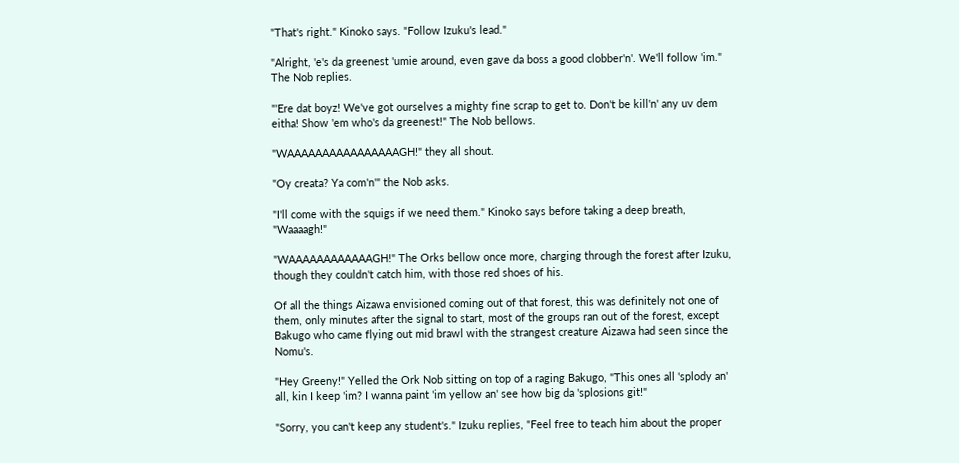"That's right." Kinoko says. "Follow Izuku's lead."

"Alright, 'e's da greenest 'umie around, even gave da boss a good clobber'n'. We'll follow 'im." The Nob replies.

"'Ere dat boyz! We've got ourselves a mighty fine scrap to get to. Don't be kill'n' any uv dem eitha! Show 'em who's da greenest!" The Nob bellows.

"WAAAAAAAAAAAAAAAAGH!" they all shout.

"Oy creata? Ya com'n'" the Nob asks.

"I'll come with the squigs if we need them." Kinoko says before taking a deep breath, "Waaaagh!"

"WAAAAAAAAAAAAGH!" The Orks bellow once more, charging through the forest after Izuku, though they couldn't catch him, with those red shoes of his.

Of all the things Aizawa envisioned coming out of that forest, this was definitely not one of them, only minutes after the signal to start, most of the groups ran out of the forest, except Bakugo who came flying out mid brawl with the strangest creature Aizawa had seen since the Nomu's.

"Hey Greeny!" Yelled the Ork Nob sitting on top of a raging Bakugo, "This ones all 'splody an' all, kin I keep 'im? I wanna paint 'im yellow an' see how big da 'splosions git!"

"Sorry, you can't keep any student's." Izuku replies, "Feel free to teach him about the proper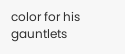color for his gauntlets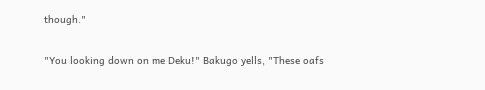though."

"You looking down on me Deku!" Bakugo yells, "These oafs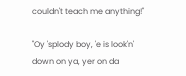couldn't teach me anything!"

"Oy 'splody boy, 'e is look'n' down on ya, yer on da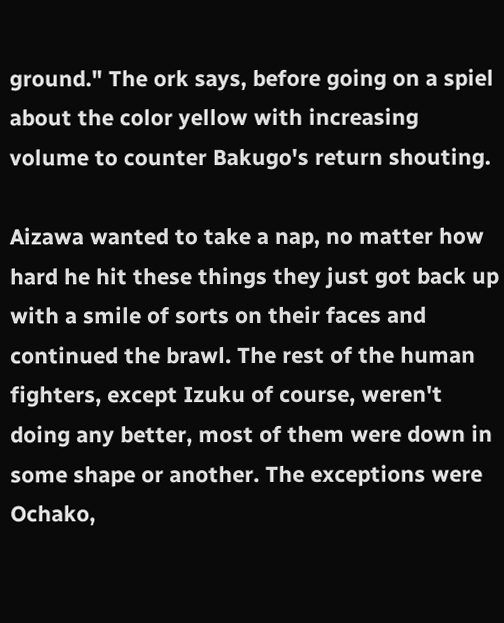ground." The ork says, before going on a spiel about the color yellow with increasing volume to counter Bakugo's return shouting.

Aizawa wanted to take a nap, no matter how hard he hit these things they just got back up with a smile of sorts on their faces and continued the brawl. The rest of the human fighters, except Izuku of course, weren't doing any better, most of them were down in some shape or another. The exceptions were Ochako,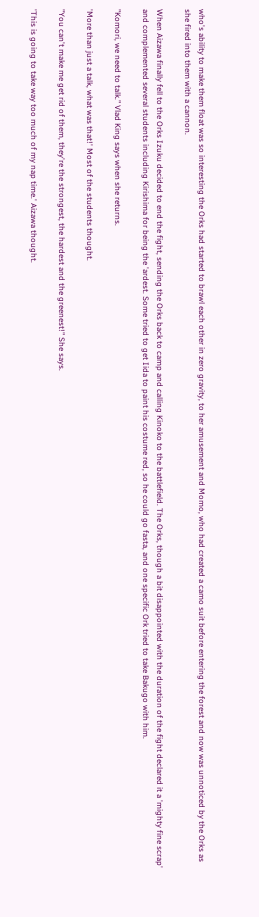who's ability to make them float was so interesting the Orks had started to brawl each other in zero gravity, to her amusement and Momo, who had created a camo suit before entering the forest and now was unnoticed by the Orks as she fired into them with a cannon.

When Aizawa finally fell to the Orks Izuku decided to end the fight, sending the Orks back to camp and calling Kinoko to the battlefield. The Orks, though a bit disappointed with the duration of the fight declared it a 'mighty fine scrap' and complemented several students including Kirishima for being the 'ardest. Some tried to get Iida to paint his costume red, so he could go fasta, and one specific Ork tried to take Bakugo with him.

"Komori, we need to talk." Vlad King says when she returns.

'More than just a talk, what was that!' Most of the students thought.

"You can't make me get rid of them, they're the strongest, the hardest and the greenest!" She says.

'This is going to take way too much of my nap time.' Aizawa thought.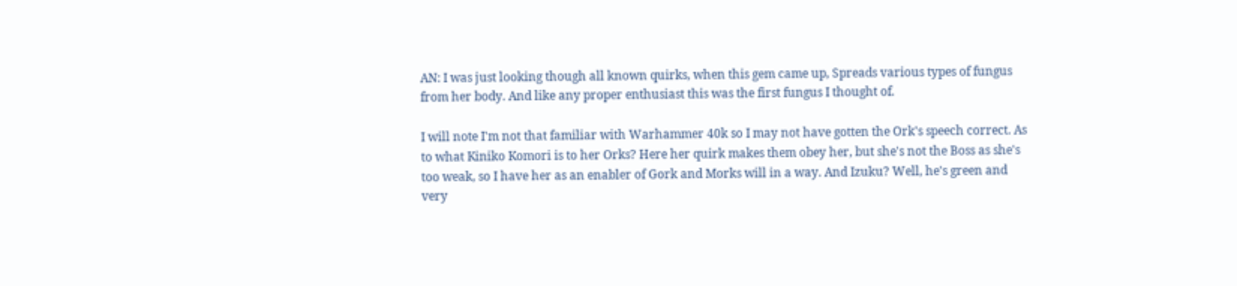AN: I was just looking though all known quirks, when this gem came up, Spreads various types of fungus from her body. And like any proper enthusiast this was the first fungus I thought of.

I will note I'm not that familiar with Warhammer 40k so I may not have gotten the Ork's speech correct. As to what Kiniko Komori is to her Orks? Here her quirk makes them obey her, but she's not the Boss as she's too weak, so I have her as an enabler of Gork and Morks will in a way. And Izuku? Well, he's green and very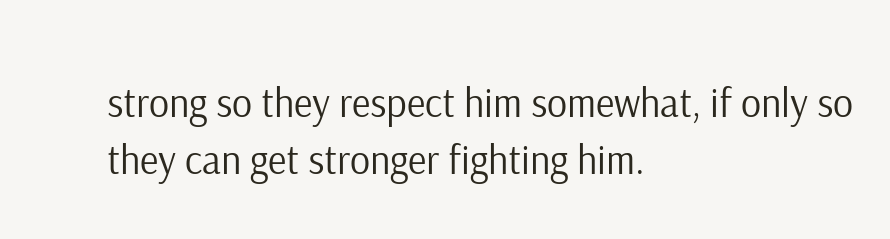strong so they respect him somewhat, if only so they can get stronger fighting him.